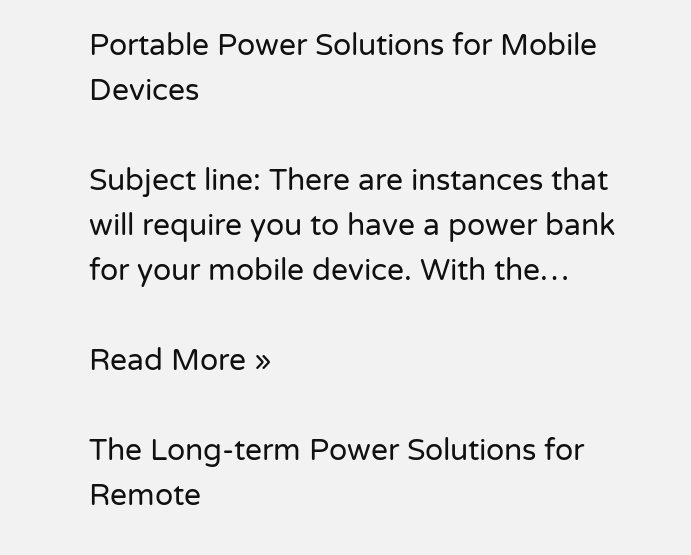Portable Power Solutions for Mobile Devices

Subject line: There are instances that will require you to have a power bank for your mobile device. With the…

Read More »

The Long-term Power Solutions for Remote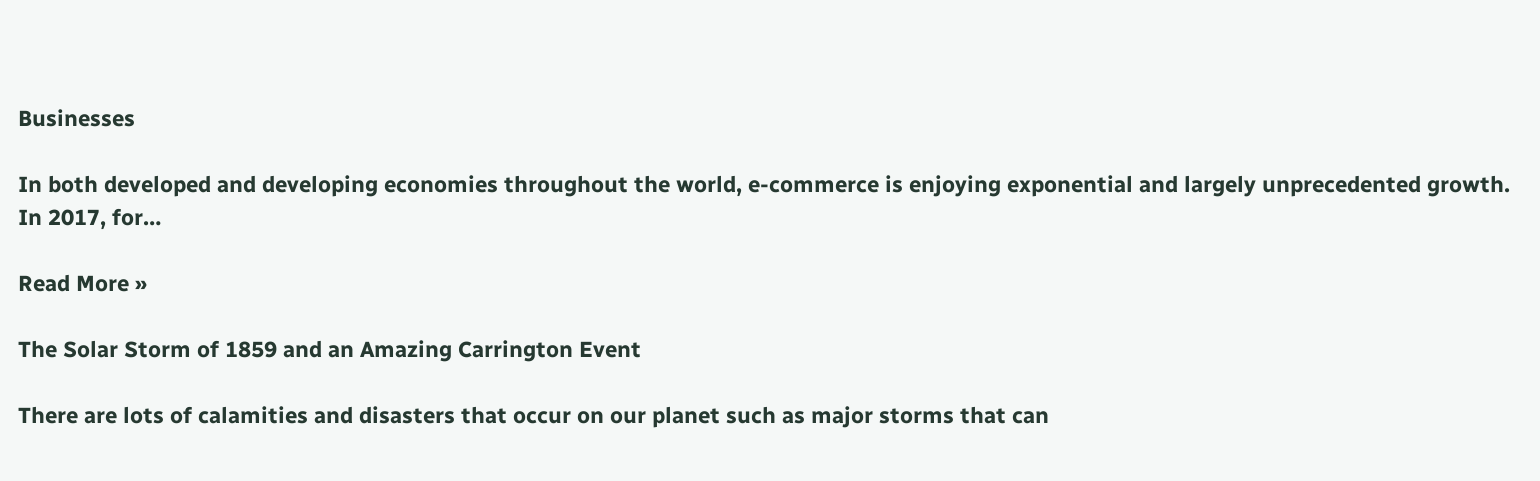Businesses

In both developed and developing economies throughout the world, e-commerce is enjoying exponential and largely unprecedented growth. In 2017, for…

Read More »

The Solar Storm of 1859 and an Amazing Carrington Event

There are lots of calamities and disasters that occur on our planet such as major storms that can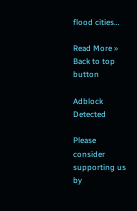flood cities…

Read More »
Back to top button

Adblock Detected

Please consider supporting us by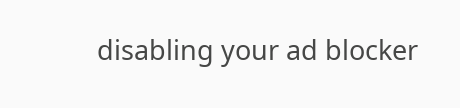disabling your ad blocker